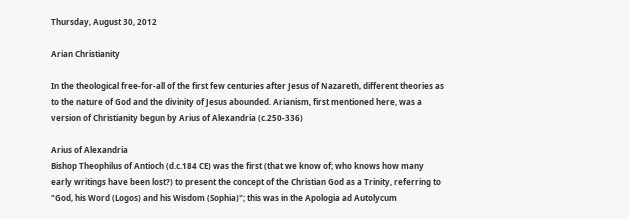Thursday, August 30, 2012

Arian Christianity

In the theological free-for-all of the first few centuries after Jesus of Nazareth, different theories as to the nature of God and the divinity of Jesus abounded. Arianism, first mentioned here, was a version of Christianity begun by Arius of Alexandria (c.250-336)

Arius of Alexandria
Bishop Theophilus of Antioch (d.c.184 CE) was the first (that we know of; who knows how many early writings have been lost?) to present the concept of the Christian God as a Trinity, referring to "God, his Word (Logos) and his Wisdom (Sophia)"; this was in the Apologia ad Autolycum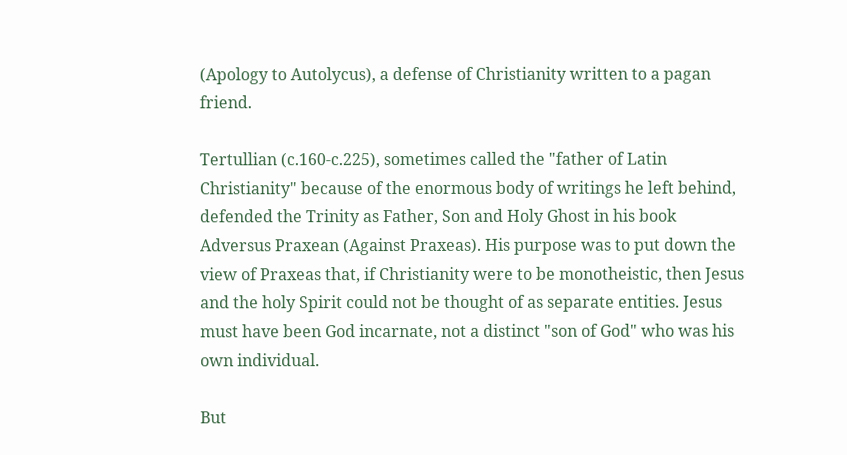(Apology to Autolycus), a defense of Christianity written to a pagan friend.

Tertullian (c.160-c.225), sometimes called the "father of Latin Christianity" because of the enormous body of writings he left behind, defended the Trinity as Father, Son and Holy Ghost in his book Adversus Praxean (Against Praxeas). His purpose was to put down the view of Praxeas that, if Christianity were to be monotheistic, then Jesus and the holy Spirit could not be thought of as separate entities. Jesus must have been God incarnate, not a distinct "son of God" who was his own individual.

But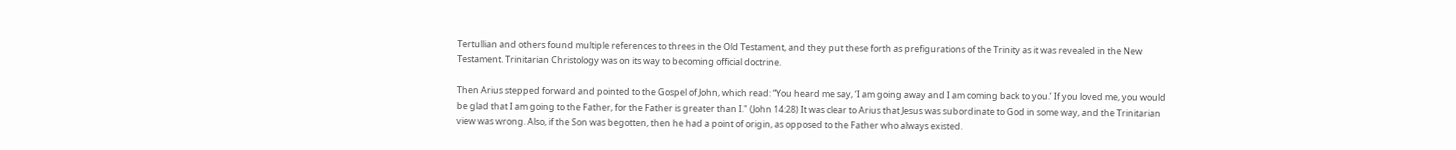Tertullian and others found multiple references to threes in the Old Testament, and they put these forth as prefigurations of the Trinity as it was revealed in the New Testament. Trinitarian Christology was on its way to becoming official doctrine.

Then Arius stepped forward and pointed to the Gospel of John, which read: “You heard me say, ‘I am going away and I am coming back to you.’ If you loved me, you would be glad that I am going to the Father, for the Father is greater than I." (John 14:28) It was clear to Arius that Jesus was subordinate to God in some way, and the Trinitarian view was wrong. Also, if the Son was begotten, then he had a point of origin, as opposed to the Father who always existed.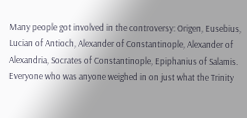Many people got involved in the controversy: Origen, Eusebius, Lucian of Antioch, Alexander of Constantinople, Alexander of Alexandria, Socrates of Constantinople, Epiphanius of Salamis. Everyone who was anyone weighed in on just what the Trinity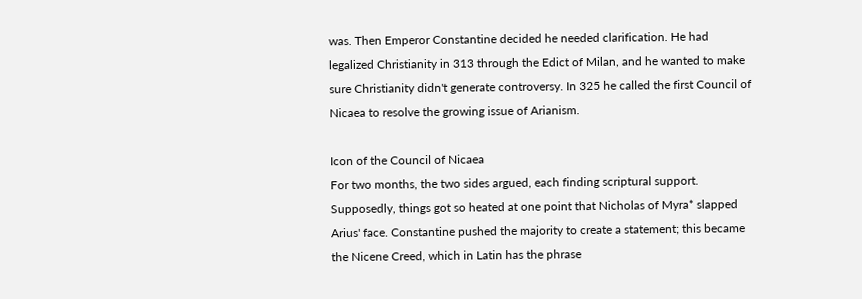was. Then Emperor Constantine decided he needed clarification. He had legalized Christianity in 313 through the Edict of Milan, and he wanted to make sure Christianity didn't generate controversy. In 325 he called the first Council of Nicaea to resolve the growing issue of Arianism.

Icon of the Council of Nicaea
For two months, the two sides argued, each finding scriptural support. Supposedly, things got so heated at one point that Nicholas of Myra* slapped Arius' face. Constantine pushed the majority to create a statement; this became the Nicene Creed, which in Latin has the phrase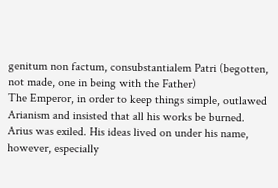genitum non factum, consubstantialem Patri (begotten, not made, one in being with the Father)
The Emperor, in order to keep things simple, outlawed Arianism and insisted that all his works be burned. Arius was exiled. His ideas lived on under his name, however, especially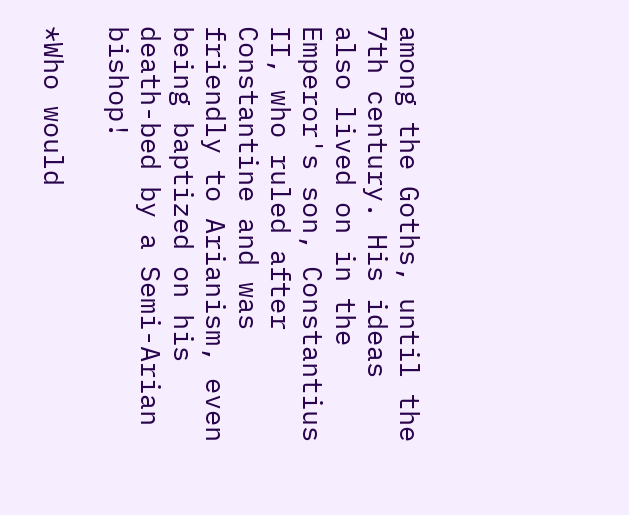among the Goths, until the 7th century. His ideas also lived on in the Emperor's son, Constantius II, who ruled after Constantine and was friendly to Arianism, even being baptized on his death-bed by a Semi-Arian bishop!

*Who would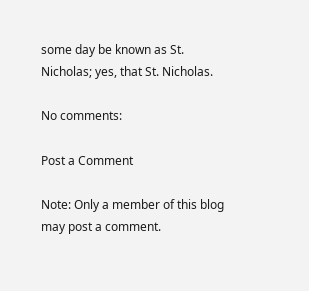some day be known as St. Nicholas; yes, that St. Nicholas.

No comments:

Post a Comment

Note: Only a member of this blog may post a comment.